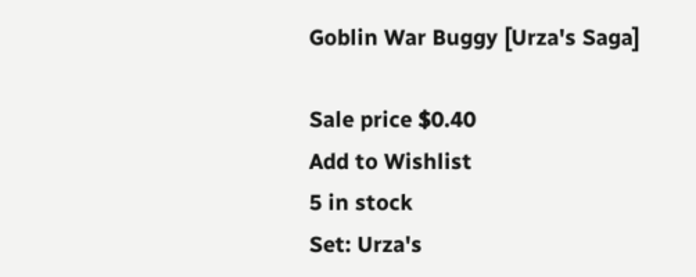Goblin War Buggy [Urza's Saga]

Sale price $0.40
Add to Wishlist
5 in stock
Set: Urza's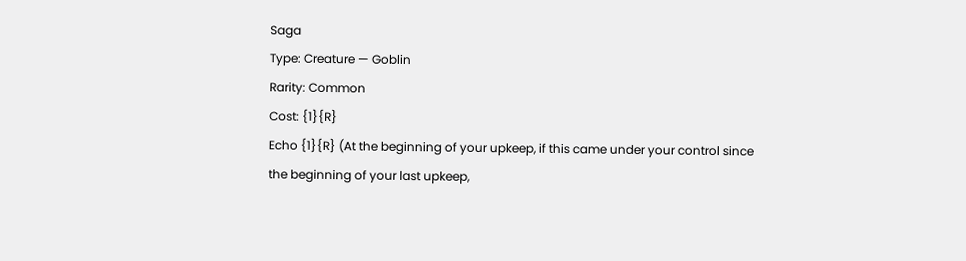Saga
Type: Creature — Goblin
Rarity: Common
Cost: {1}{R}
Echo {1}{R} (At the beginning of your upkeep, if this came under your control since the beginning of your last upkeep,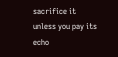sacrifice it unless you pay its echo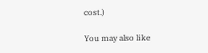cost.)

You may also like